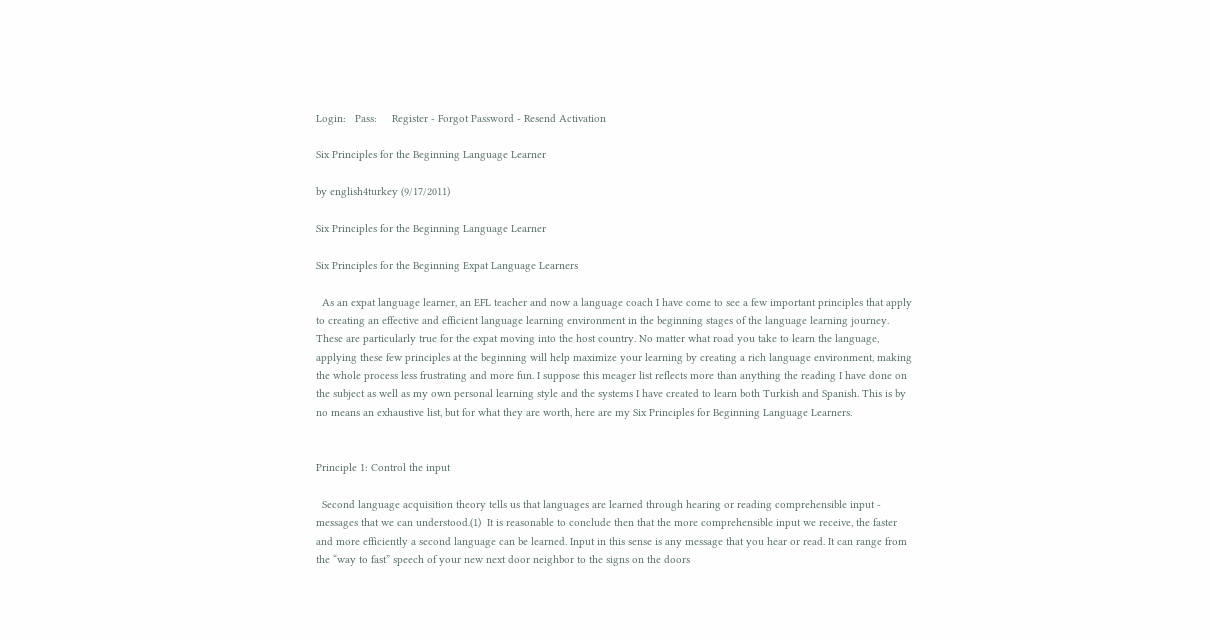Login:   Pass:     Register - Forgot Password - Resend Activation

Six Principles for the Beginning Language Learner

by english4turkey (9/17/2011)

Six Principles for the Beginning Language Learner

Six Principles for the Beginning Expat Language Learners

  As an expat language learner, an EFL teacher and now a language coach I have come to see a few important principles that apply to creating an effective and efficient language learning environment in the beginning stages of the language learning journey. These are particularly true for the expat moving into the host country. No matter what road you take to learn the language, applying these few principles at the beginning will help maximize your learning by creating a rich language environment, making the whole process less frustrating and more fun. I suppose this meager list reflects more than anything the reading I have done on the subject as well as my own personal learning style and the systems I have created to learn both Turkish and Spanish. This is by no means an exhaustive list, but for what they are worth, here are my Six Principles for Beginning Language Learners.


Principle 1: Control the input

  Second language acquisition theory tells us that languages are learned through hearing or reading comprehensible input - messages that we can understood.(1)  It is reasonable to conclude then that the more comprehensible input we receive, the faster and more efficiently a second language can be learned. Input in this sense is any message that you hear or read. It can range from the “way to fast” speech of your new next door neighbor to the signs on the doors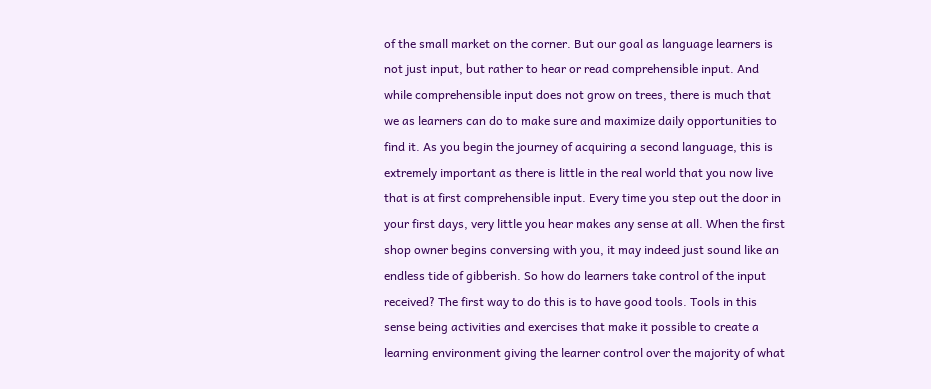of the small market on the corner. But our goal as language learners is not just input, but rather to hear or read comprehensible input. And while comprehensible input does not grow on trees, there is much that we as learners can do to make sure and maximize daily opportunities to find it. As you begin the journey of acquiring a second language, this is extremely important as there is little in the real world that you now live that is at first comprehensible input. Every time you step out the door in your first days, very little you hear makes any sense at all. When the first shop owner begins conversing with you, it may indeed just sound like an endless tide of gibberish. So how do learners take control of the input received? The first way to do this is to have good tools. Tools in this sense being activities and exercises that make it possible to create a learning environment giving the learner control over the majority of what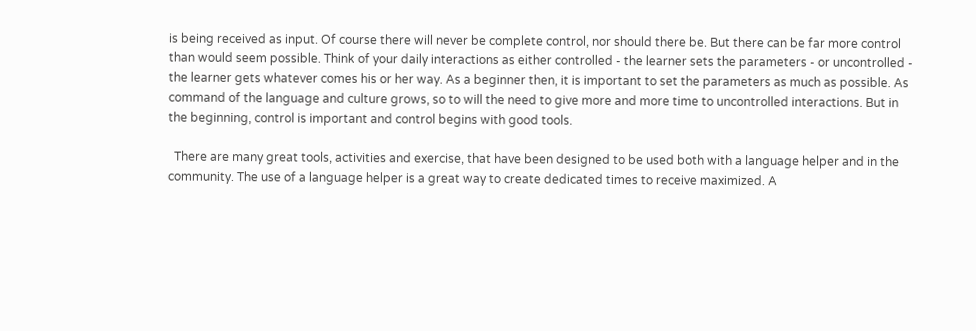is being received as input. Of course there will never be complete control, nor should there be. But there can be far more control than would seem possible. Think of your daily interactions as either controlled - the learner sets the parameters - or uncontrolled - the learner gets whatever comes his or her way. As a beginner then, it is important to set the parameters as much as possible. As command of the language and culture grows, so to will the need to give more and more time to uncontrolled interactions. But in the beginning, control is important and control begins with good tools.

  There are many great tools, activities and exercise, that have been designed to be used both with a language helper and in the community. The use of a language helper is a great way to create dedicated times to receive maximized. A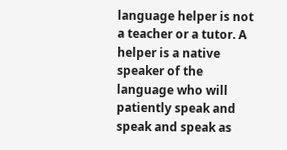language helper is not a teacher or a tutor. A helper is a native speaker of the language who will patiently speak and speak and speak as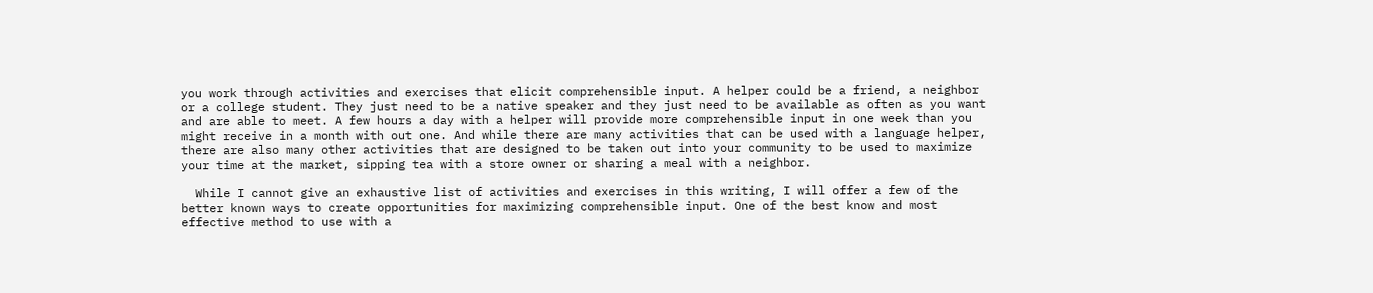you work through activities and exercises that elicit comprehensible input. A helper could be a friend, a neighbor or a college student. They just need to be a native speaker and they just need to be available as often as you want and are able to meet. A few hours a day with a helper will provide more comprehensible input in one week than you might receive in a month with out one. And while there are many activities that can be used with a language helper, there are also many other activities that are designed to be taken out into your community to be used to maximize your time at the market, sipping tea with a store owner or sharing a meal with a neighbor.

  While I cannot give an exhaustive list of activities and exercises in this writing, I will offer a few of the better known ways to create opportunities for maximizing comprehensible input. One of the best know and most effective method to use with a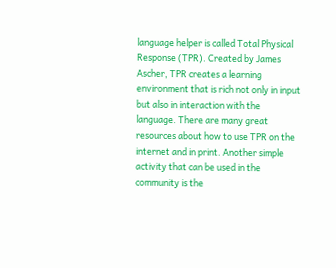language helper is called Total Physical Response (TPR). Created by James Ascher, TPR creates a learning environment that is rich not only in input but also in interaction with the language. There are many great resources about how to use TPR on the internet and in print. Another simple activity that can be used in the community is the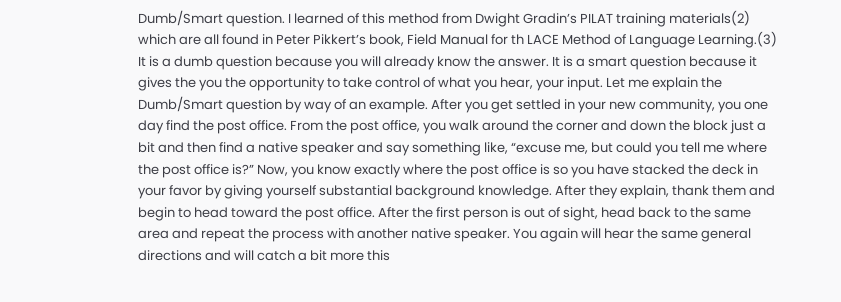Dumb/Smart question. I learned of this method from Dwight Gradinʼs PILAT training materials(2) which are all found in Peter Pikkertʼs book, Field Manual for th LACE Method of Language Learning.(3)  It is a dumb question because you will already know the answer. It is a smart question because it gives the you the opportunity to take control of what you hear, your input. Let me explain the Dumb/Smart question by way of an example. After you get settled in your new community, you one day find the post office. From the post office, you walk around the corner and down the block just a bit and then find a native speaker and say something like, “excuse me, but could you tell me where the post office is?” Now, you know exactly where the post office is so you have stacked the deck in your favor by giving yourself substantial background knowledge. After they explain, thank them and begin to head toward the post office. After the first person is out of sight, head back to the same area and repeat the process with another native speaker. You again will hear the same general directions and will catch a bit more this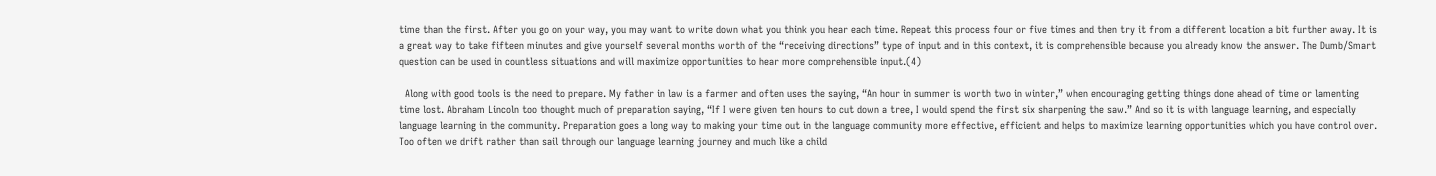time than the first. After you go on your way, you may want to write down what you think you hear each time. Repeat this process four or five times and then try it from a different location a bit further away. It is a great way to take fifteen minutes and give yourself several months worth of the “receiving directions” type of input and in this context, it is comprehensible because you already know the answer. The Dumb/Smart question can be used in countless situations and will maximize opportunities to hear more comprehensible input.(4)

  Along with good tools is the need to prepare. My father in law is a farmer and often uses the saying, “An hour in summer is worth two in winter,” when encouraging getting things done ahead of time or lamenting time lost. Abraham Lincoln too thought much of preparation saying, “If I were given ten hours to cut down a tree, I would spend the first six sharpening the saw.” And so it is with language learning, and especially language learning in the community. Preparation goes a long way to making your time out in the language community more effective, efficient and helps to maximize learning opportunities which you have control over. Too often we drift rather than sail through our language learning journey and much like a child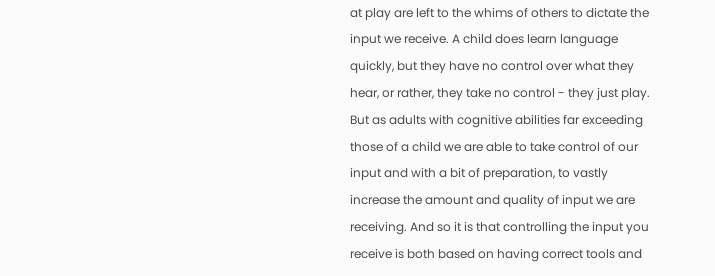at play are left to the whims of others to dictate the input we receive. A child does learn language quickly, but they have no control over what they hear, or rather, they take no control - they just play. But as adults with cognitive abilities far exceeding those of a child we are able to take control of our input and with a bit of preparation, to vastly increase the amount and quality of input we are receiving. And so it is that controlling the input you receive is both based on having correct tools and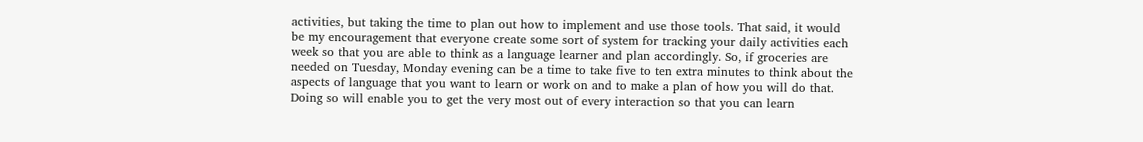activities, but taking the time to plan out how to implement and use those tools. That said, it would be my encouragement that everyone create some sort of system for tracking your daily activities each week so that you are able to think as a language learner and plan accordingly. So, if groceries are needed on Tuesday, Monday evening can be a time to take five to ten extra minutes to think about the aspects of language that you want to learn or work on and to make a plan of how you will do that. Doing so will enable you to get the very most out of every interaction so that you can learn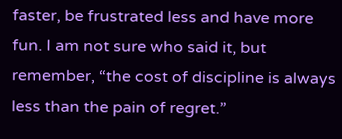faster, be frustrated less and have more fun. I am not sure who said it, but remember, “the cost of discipline is always less than the pain of regret.”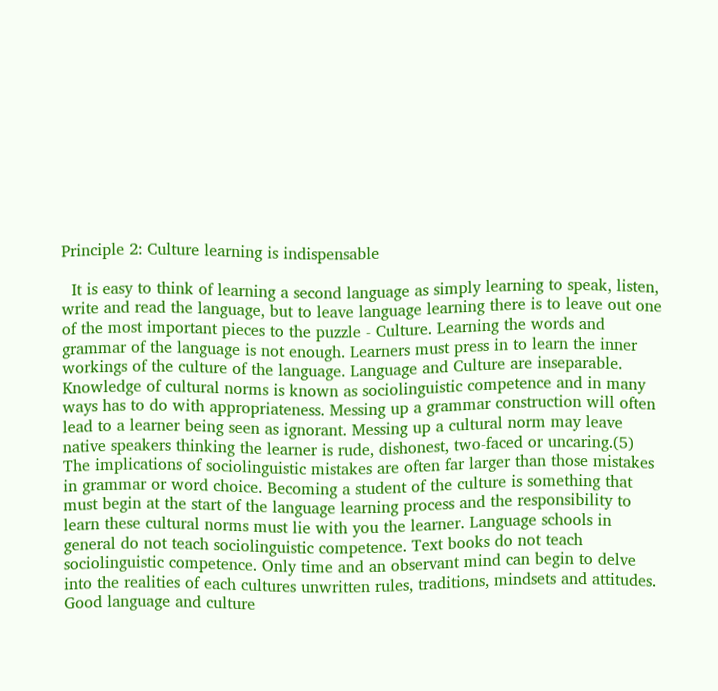Principle 2: Culture learning is indispensable

  It is easy to think of learning a second language as simply learning to speak, listen, write and read the language, but to leave language learning there is to leave out one of the most important pieces to the puzzle - Culture. Learning the words and grammar of the language is not enough. Learners must press in to learn the inner workings of the culture of the language. Language and Culture are inseparable. Knowledge of cultural norms is known as sociolinguistic competence and in many ways has to do with appropriateness. Messing up a grammar construction will often lead to a learner being seen as ignorant. Messing up a cultural norm may leave native speakers thinking the learner is rude, dishonest, two-faced or uncaring.(5)  The implications of sociolinguistic mistakes are often far larger than those mistakes in grammar or word choice. Becoming a student of the culture is something that must begin at the start of the language learning process and the responsibility to learn these cultural norms must lie with you the learner. Language schools in general do not teach sociolinguistic competence. Text books do not teach sociolinguistic competence. Only time and an observant mind can begin to delve into the realities of each cultures unwritten rules, traditions, mindsets and attitudes. Good language and culture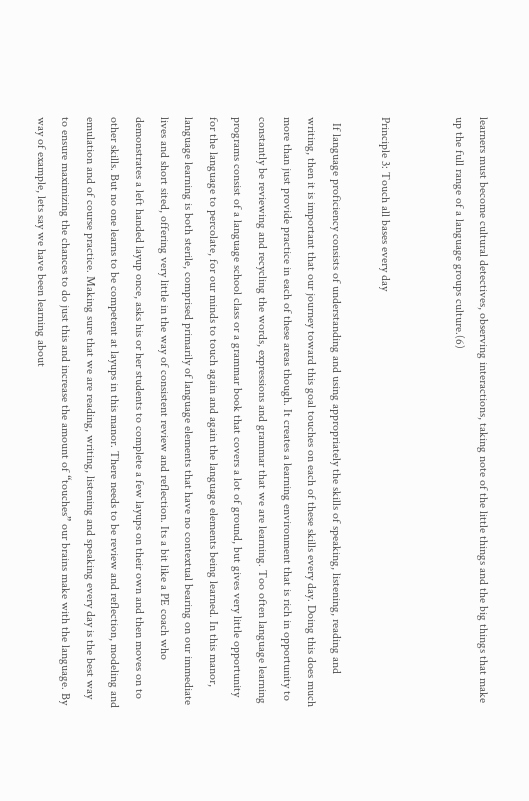learners must become cultural detectives, observing interactions, taking note of the little things and the big things that make up the full range of a language groups culture.(6)


Principle 3: Touch all bases every day

  If language proficiency consists of understanding and using appropriately the skills of speaking, listening, reading and writing, then it is important that our journey toward this goal touches on each of these skills every day. Doing this does much more than just provide practice in each of these areas though. It creates a learning environment that is rich in opportunity to constantly be reviewing and recycling the words, expressions and grammar that we are learning. Too often language learning programs consist of a language school class or a grammar book that covers a lot of ground, but gives very little opportunity for the language to percolate, for our minds to touch again and again the language elements being learned. In this manor, language learning is both sterile, comprised primarily of language elements that have no contextual bearing on our immediate lives and short sited, offering very little in the way of consistent review and reflection. Its a bit like a PE coach who demonstrates a left handed layup once, asks his or her students to complete a few layups on their own and then moves on to other skills. But no one learns to be competent at layups in this manor. There needs to be review and reflection, modeling and emulation and of course practice. Making sure that we are reading, writing, listening and speaking every day is the best way to ensure maximizing the chances to do just this and increase the amount of “touches” our brains make with the language. By way of example, lets say we have been learning about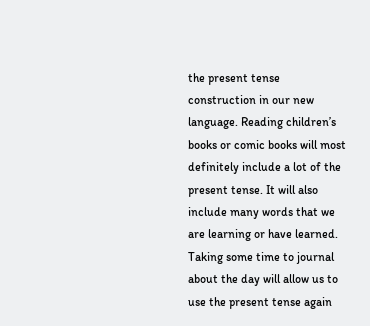the present tense construction in our new language. Reading childrenʼs books or comic books will most definitely include a lot of the present tense. It will also include many words that we are learning or have learned. Taking some time to journal about the day will allow us to use the present tense again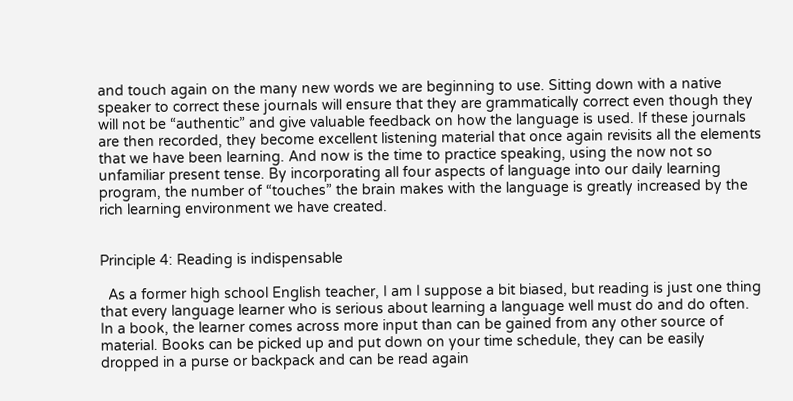and touch again on the many new words we are beginning to use. Sitting down with a native speaker to correct these journals will ensure that they are grammatically correct even though they will not be “authentic” and give valuable feedback on how the language is used. If these journals are then recorded, they become excellent listening material that once again revisits all the elements that we have been learning. And now is the time to practice speaking, using the now not so unfamiliar present tense. By incorporating all four aspects of language into our daily learning program, the number of “touches” the brain makes with the language is greatly increased by the rich learning environment we have created.


Principle 4: Reading is indispensable

  As a former high school English teacher, I am I suppose a bit biased, but reading is just one thing that every language learner who is serious about learning a language well must do and do often. In a book, the learner comes across more input than can be gained from any other source of material. Books can be picked up and put down on your time schedule, they can be easily dropped in a purse or backpack and can be read again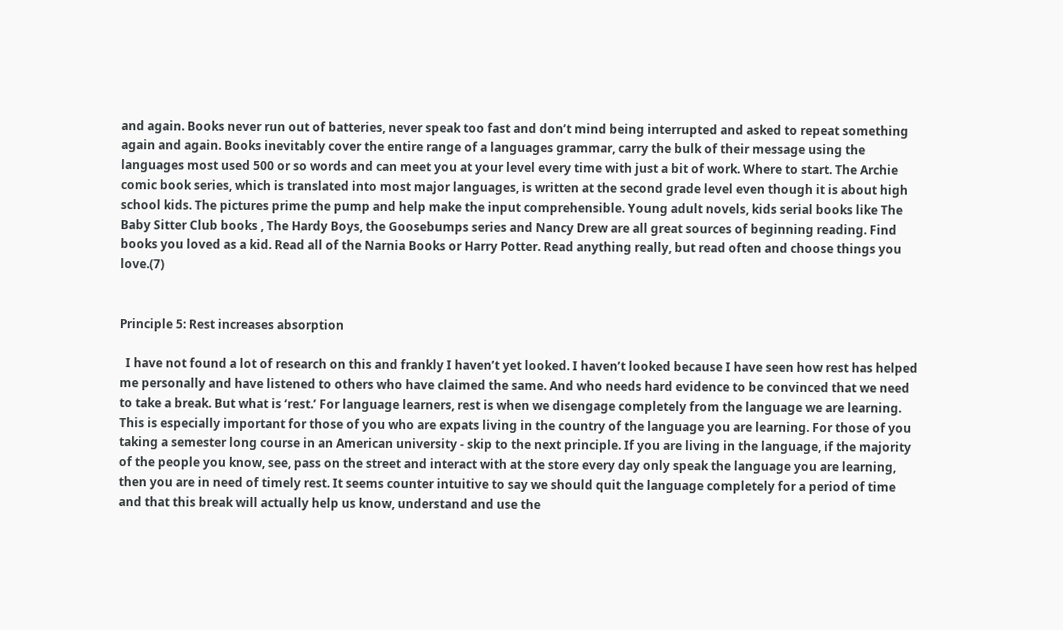and again. Books never run out of batteries, never speak too fast and donʼt mind being interrupted and asked to repeat something again and again. Books inevitably cover the entire range of a languages grammar, carry the bulk of their message using the languages most used 500 or so words and can meet you at your level every time with just a bit of work. Where to start. The Archie comic book series, which is translated into most major languages, is written at the second grade level even though it is about high school kids. The pictures prime the pump and help make the input comprehensible. Young adult novels, kids serial books like The Baby Sitter Club books , The Hardy Boys, the Goosebumps series and Nancy Drew are all great sources of beginning reading. Find books you loved as a kid. Read all of the Narnia Books or Harry Potter. Read anything really, but read often and choose things you love.(7)


Principle 5: Rest increases absorption

  I have not found a lot of research on this and frankly I havenʼt yet looked. I havenʼt looked because I have seen how rest has helped me personally and have listened to others who have claimed the same. And who needs hard evidence to be convinced that we need to take a break. But what is ʻrest.ʼ For language learners, rest is when we disengage completely from the language we are learning. This is especially important for those of you who are expats living in the country of the language you are learning. For those of you taking a semester long course in an American university - skip to the next principle. If you are living in the language, if the majority of the people you know, see, pass on the street and interact with at the store every day only speak the language you are learning, then you are in need of timely rest. It seems counter intuitive to say we should quit the language completely for a period of time and that this break will actually help us know, understand and use the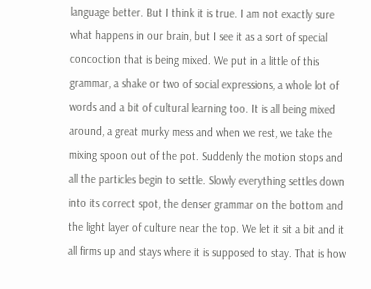language better. But I think it is true. I am not exactly sure what happens in our brain, but I see it as a sort of special concoction that is being mixed. We put in a little of this grammar, a shake or two of social expressions, a whole lot of words and a bit of cultural learning too. It is all being mixed around, a great murky mess and when we rest, we take the mixing spoon out of the pot. Suddenly the motion stops and all the particles begin to settle. Slowly everything settles down into its correct spot, the denser grammar on the bottom and the light layer of culture near the top. We let it sit a bit and it all firms up and stays where it is supposed to stay. That is how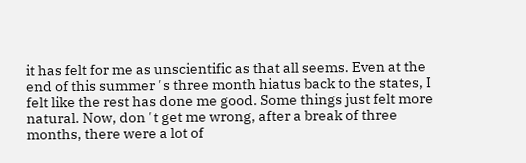it has felt for me as unscientific as that all seems. Even at the end of this summerʼs three month hiatus back to the states, I felt like the rest has done me good. Some things just felt more natural. Now, donʼt get me wrong, after a break of three months, there were a lot of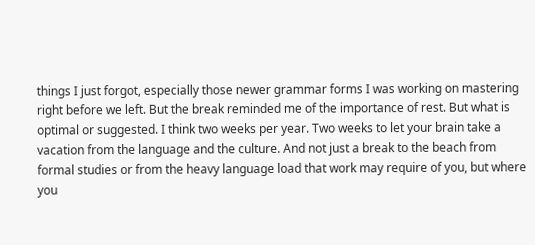things I just forgot, especially those newer grammar forms I was working on mastering right before we left. But the break reminded me of the importance of rest. But what is optimal or suggested. I think two weeks per year. Two weeks to let your brain take a vacation from the language and the culture. And not just a break to the beach from formal studies or from the heavy language load that work may require of you, but where you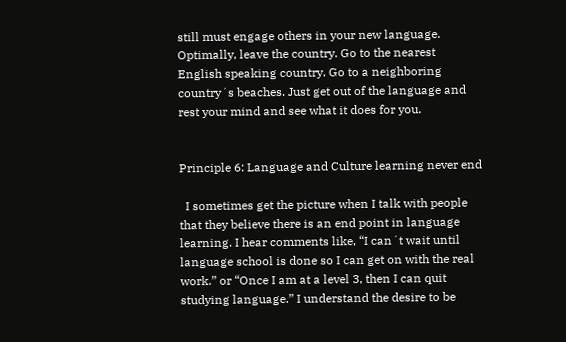still must engage others in your new language. Optimally, leave the country. Go to the nearest English speaking country. Go to a neighboring countryʼs beaches. Just get out of the language and rest your mind and see what it does for you.


Principle 6: Language and Culture learning never end

  I sometimes get the picture when I talk with people that they believe there is an end point in language learning. I hear comments like, “I canʼt wait until language school is done so I can get on with the real work.” or “Once I am at a level 3, then I can quit studying language.” I understand the desire to be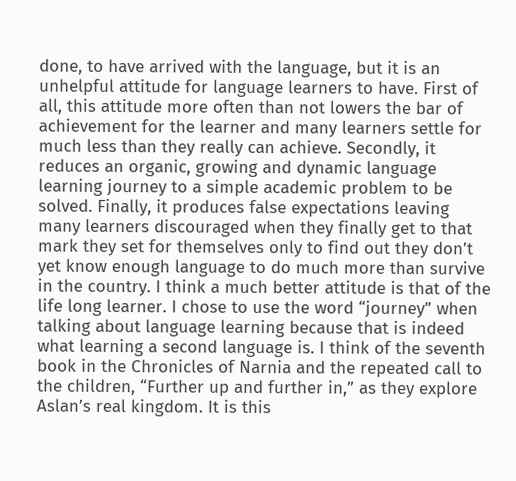done, to have arrived with the language, but it is an unhelpful attitude for language learners to have. First of all, this attitude more often than not lowers the bar of achievement for the learner and many learners settle for much less than they really can achieve. Secondly, it reduces an organic, growing and dynamic language learning journey to a simple academic problem to be solved. Finally, it produces false expectations leaving many learners discouraged when they finally get to that mark they set for themselves only to find out they donʼt yet know enough language to do much more than survive in the country. I think a much better attitude is that of the life long learner. I chose to use the word “journey” when talking about language learning because that is indeed what learning a second language is. I think of the seventh book in the Chronicles of Narnia and the repeated call to the children, “Further up and further in,” as they explore Aslanʼs real kingdom. It is this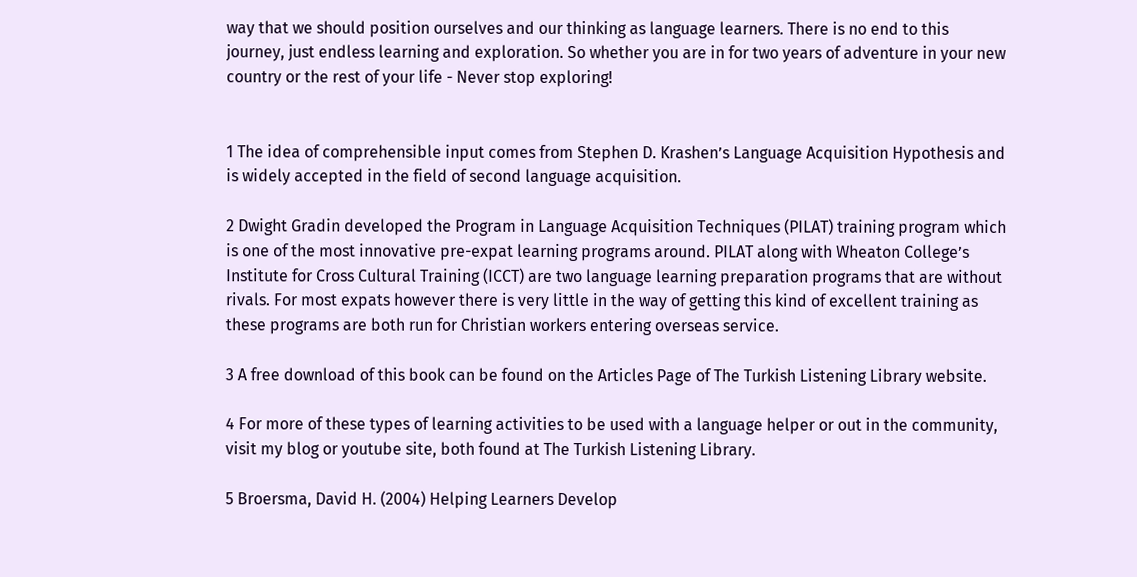way that we should position ourselves and our thinking as language learners. There is no end to this journey, just endless learning and exploration. So whether you are in for two years of adventure in your new country or the rest of your life - Never stop exploring!


1 The idea of comprehensible input comes from Stephen D. Krashenʼs Language Acquisition Hypothesis and is widely accepted in the field of second language acquisition.

2 Dwight Gradin developed the Program in Language Acquisition Techniques (PILAT) training program which is one of the most innovative pre-expat learning programs around. PILAT along with Wheaton Collegeʼs Institute for Cross Cultural Training (ICCT) are two language learning preparation programs that are without rivals. For most expats however there is very little in the way of getting this kind of excellent training as these programs are both run for Christian workers entering overseas service.

3 A free download of this book can be found on the Articles Page of The Turkish Listening Library website.

4 For more of these types of learning activities to be used with a language helper or out in the community, visit my blog or youtube site, both found at The Turkish Listening Library.

5 Broersma, David H. (2004) Helping Learners Develop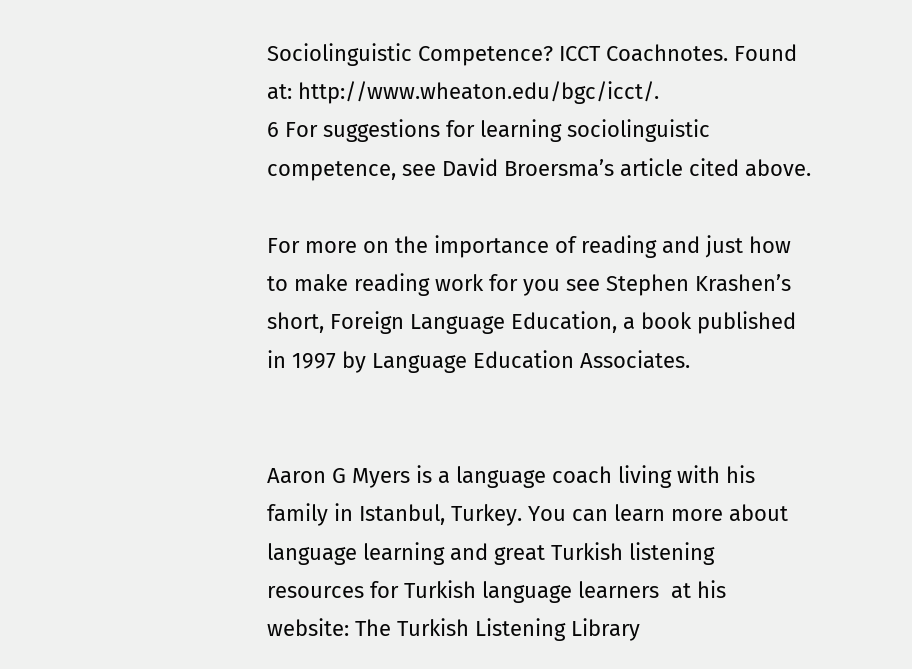Sociolinguistic Competence? ICCT Coachnotes. Found at: http://www.wheaton.edu/bgc/icct/.
6 For suggestions for learning sociolinguistic competence, see David Broersmaʼs article cited above.

For more on the importance of reading and just how to make reading work for you see Stephen Krashenʼs short, Foreign Language Education, a book published in 1997 by Language Education Associates.


Aaron G Myers is a language coach living with his family in Istanbul, Turkey. You can learn more about language learning and great Turkish listening resources for Turkish language learners  at his website: The Turkish Listening Library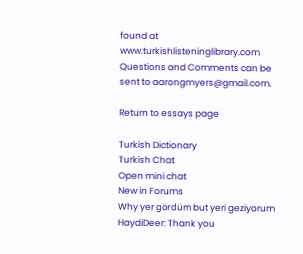found at www.turkishlisteninglibrary.com Questions and Comments can be sent to aarongmyers@gmail.com.

Return to essays page

Turkish Dictionary
Turkish Chat
Open mini chat
New in Forums
Why yer gördüm but yeri geziyorum
HaydiDeer: Thank you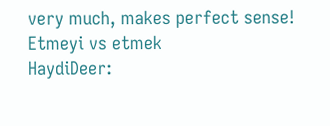very much, makes perfect sense!
Etmeyi vs etmek
HaydiDeer: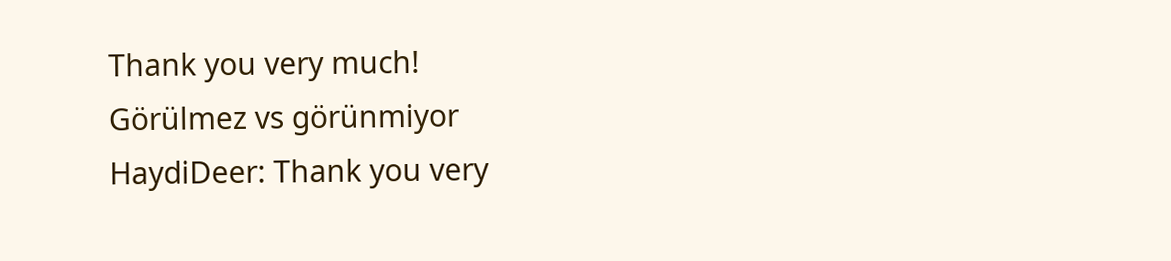Thank you very much!
Görülmez vs görünmiyor
HaydiDeer: Thank you very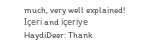much, very well explained!
Içeri and içeriye
HaydiDeer: Thank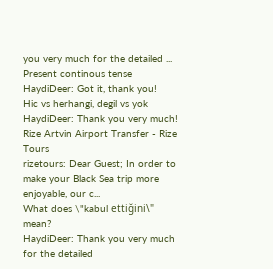you very much for the detailed ...
Present continous tense
HaydiDeer: Got it, thank you!
Hic vs herhangi, degil vs yok
HaydiDeer: Thank you very much!
Rize Artvin Airport Transfer - Rize Tours
rizetours: Dear Guest; In order to make your Black Sea trip more enjoyable, our c...
What does \"kabul ettiğini\" mean?
HaydiDeer: Thank you very much for the detailed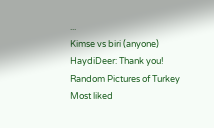...
Kimse vs biri (anyone)
HaydiDeer: Thank you!
Random Pictures of Turkey
Most liked